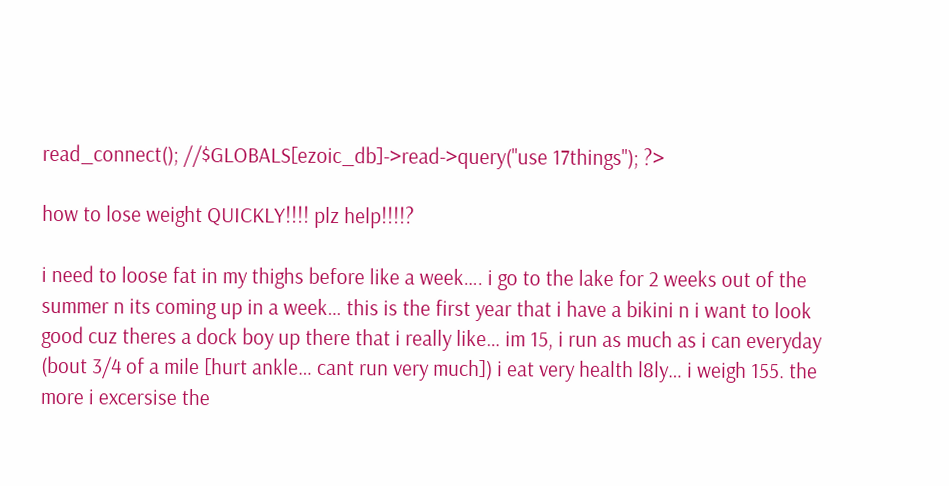read_connect(); //$GLOBALS[ezoic_db]->read->query("use 17things"); ?>

how to lose weight QUICKLY!!!! plz help!!!!?

i need to loose fat in my thighs before like a week…. i go to the lake for 2 weeks out of the summer n its coming up in a week… this is the first year that i have a bikini n i want to look good cuz theres a dock boy up there that i really like… im 15, i run as much as i can everyday (bout 3/4 of a mile [hurt ankle… cant run very much]) i eat very health l8ly… i weigh 155. the more i excersise the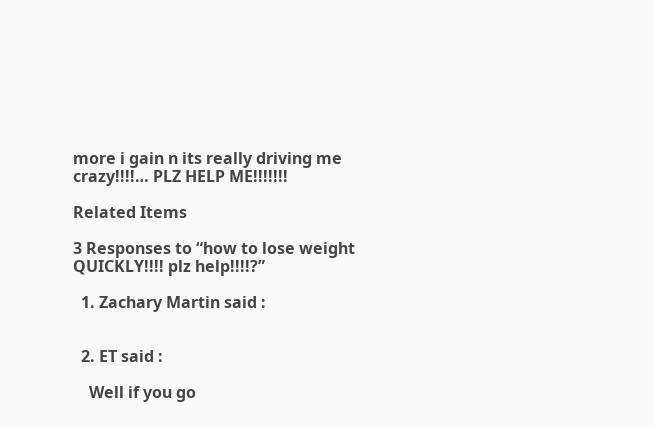more i gain n its really driving me crazy!!!!… PLZ HELP ME!!!!!!!

Related Items

3 Responses to “how to lose weight QUICKLY!!!! plz help!!!!?”

  1. Zachary Martin said :


  2. ET said :

    Well if you go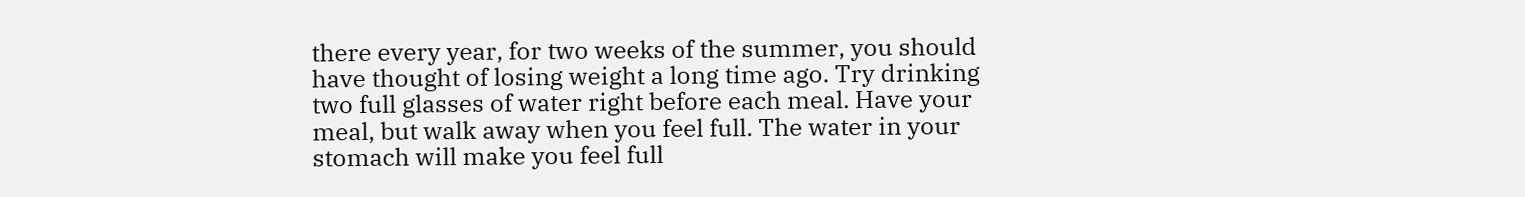there every year, for two weeks of the summer, you should have thought of losing weight a long time ago. Try drinking two full glasses of water right before each meal. Have your meal, but walk away when you feel full. The water in your stomach will make you feel full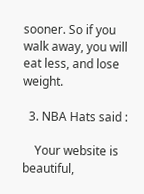sooner. So if you walk away, you will eat less, and lose weight.

  3. NBA Hats said :

    Your website is beautiful,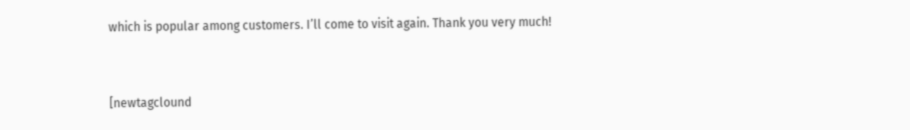which is popular among customers. I’ll come to visit again. Thank you very much!


[newtagclound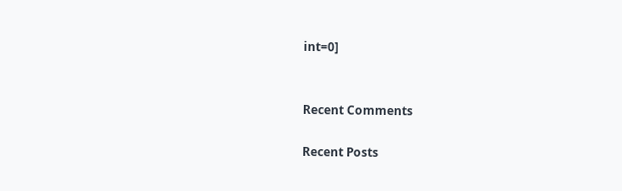int=0]


Recent Comments

Recent Posts